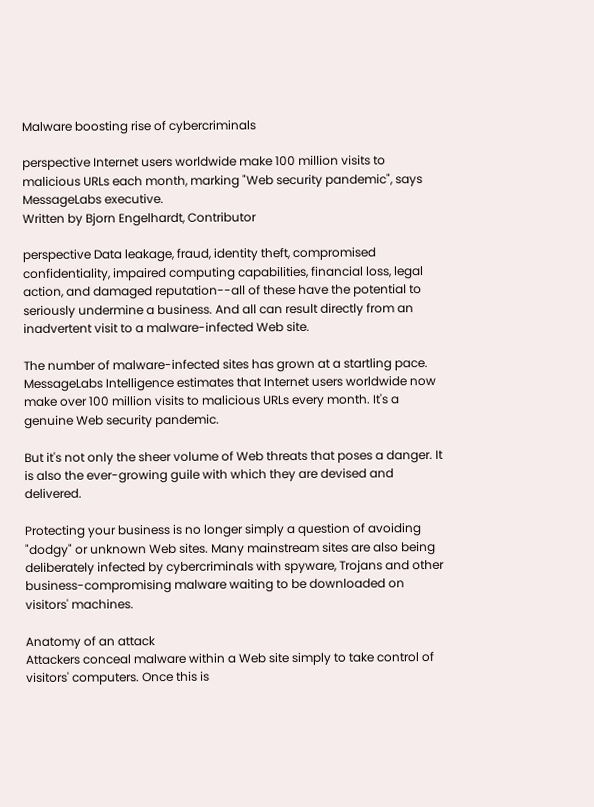Malware boosting rise of cybercriminals

perspective Internet users worldwide make 100 million visits to malicious URLs each month, marking "Web security pandemic", says MessageLabs executive.
Written by Bjorn Engelhardt, Contributor

perspective Data leakage, fraud, identity theft, compromised confidentiality, impaired computing capabilities, financial loss, legal action, and damaged reputation--all of these have the potential to seriously undermine a business. And all can result directly from an inadvertent visit to a malware-infected Web site.

The number of malware-infected sites has grown at a startling pace. MessageLabs Intelligence estimates that Internet users worldwide now make over 100 million visits to malicious URLs every month. It's a genuine Web security pandemic.

But it's not only the sheer volume of Web threats that poses a danger. It is also the ever-growing guile with which they are devised and delivered.

Protecting your business is no longer simply a question of avoiding "dodgy" or unknown Web sites. Many mainstream sites are also being deliberately infected by cybercriminals with spyware, Trojans and other business-compromising malware waiting to be downloaded on visitors' machines.

Anatomy of an attack
Attackers conceal malware within a Web site simply to take control of visitors' computers. Once this is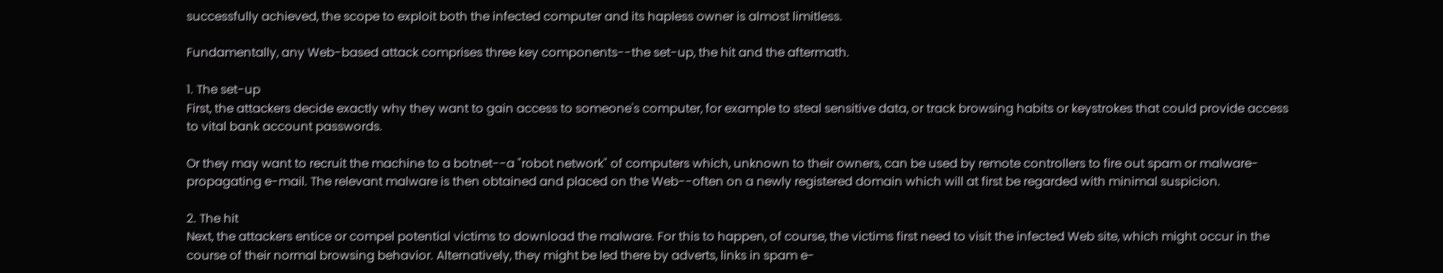successfully achieved, the scope to exploit both the infected computer and its hapless owner is almost limitless.

Fundamentally, any Web-based attack comprises three key components--the set-up, the hit and the aftermath.

1. The set-up
First, the attackers decide exactly why they want to gain access to someone's computer, for example to steal sensitive data, or track browsing habits or keystrokes that could provide access to vital bank account passwords.

Or they may want to recruit the machine to a botnet--a "robot network" of computers which, unknown to their owners, can be used by remote controllers to fire out spam or malware-propagating e-mail. The relevant malware is then obtained and placed on the Web--often on a newly registered domain which will at first be regarded with minimal suspicion.

2. The hit
Next, the attackers entice or compel potential victims to download the malware. For this to happen, of course, the victims first need to visit the infected Web site, which might occur in the course of their normal browsing behavior. Alternatively, they might be led there by adverts, links in spam e-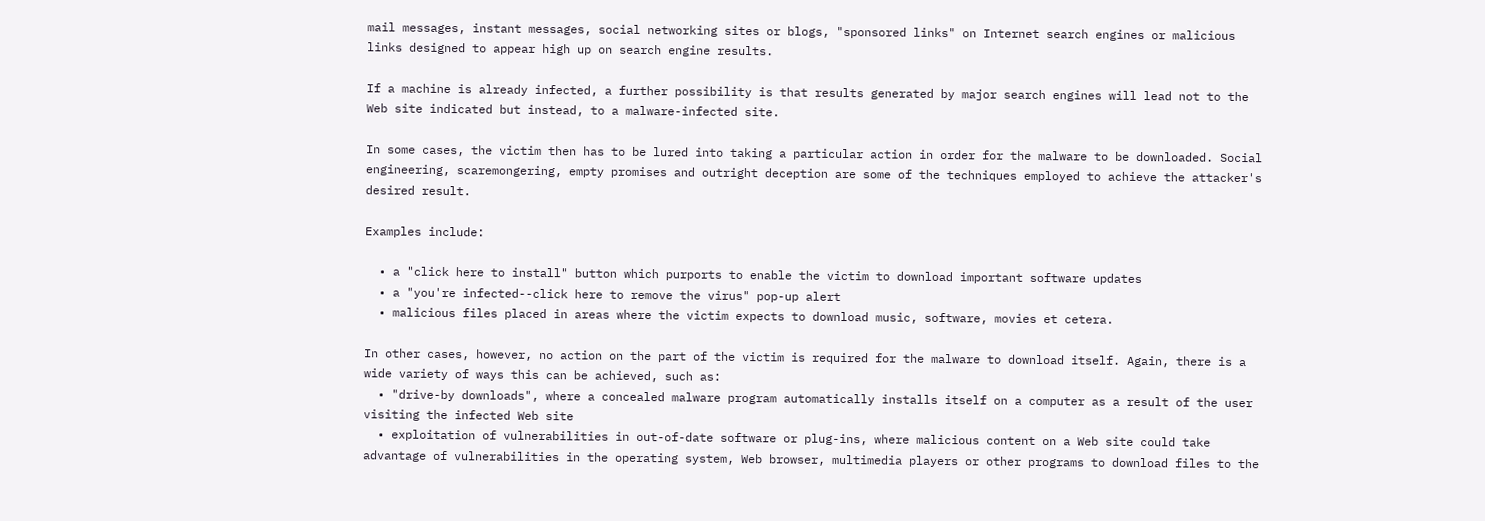mail messages, instant messages, social networking sites or blogs, "sponsored links" on Internet search engines or malicious links designed to appear high up on search engine results.

If a machine is already infected, a further possibility is that results generated by major search engines will lead not to the Web site indicated but instead, to a malware-infected site.

In some cases, the victim then has to be lured into taking a particular action in order for the malware to be downloaded. Social engineering, scaremongering, empty promises and outright deception are some of the techniques employed to achieve the attacker's desired result.

Examples include:

  • a "click here to install" button which purports to enable the victim to download important software updates
  • a "you're infected--click here to remove the virus" pop-up alert
  • malicious files placed in areas where the victim expects to download music, software, movies et cetera.

In other cases, however, no action on the part of the victim is required for the malware to download itself. Again, there is a wide variety of ways this can be achieved, such as:
  • "drive-by downloads", where a concealed malware program automatically installs itself on a computer as a result of the user visiting the infected Web site
  • exploitation of vulnerabilities in out-of-date software or plug-ins, where malicious content on a Web site could take advantage of vulnerabilities in the operating system, Web browser, multimedia players or other programs to download files to the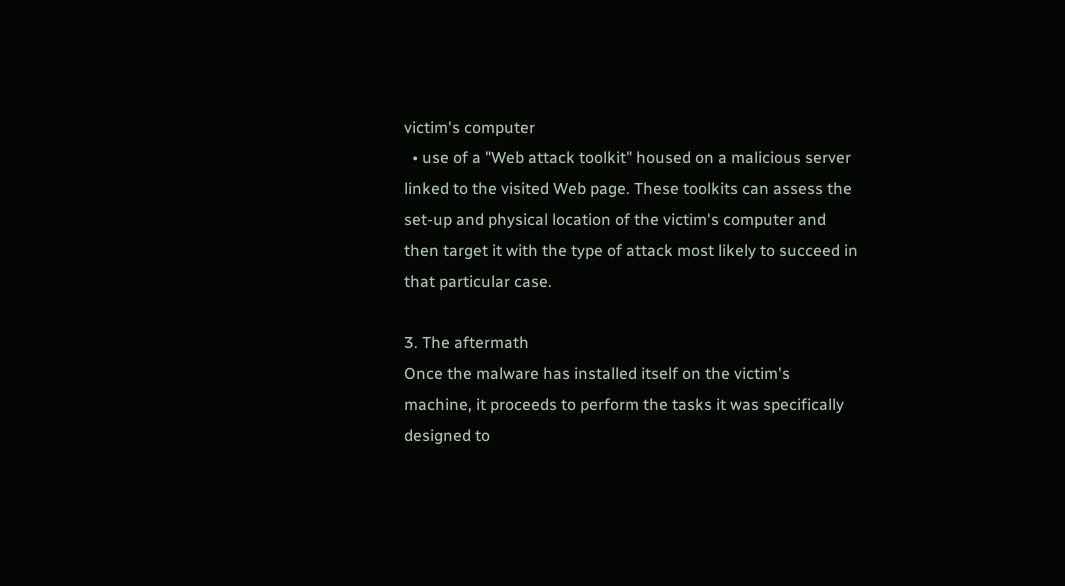victim's computer
  • use of a "Web attack toolkit" housed on a malicious server linked to the visited Web page. These toolkits can assess the set-up and physical location of the victim's computer and then target it with the type of attack most likely to succeed in that particular case.

3. The aftermath
Once the malware has installed itself on the victim's machine, it proceeds to perform the tasks it was specifically designed to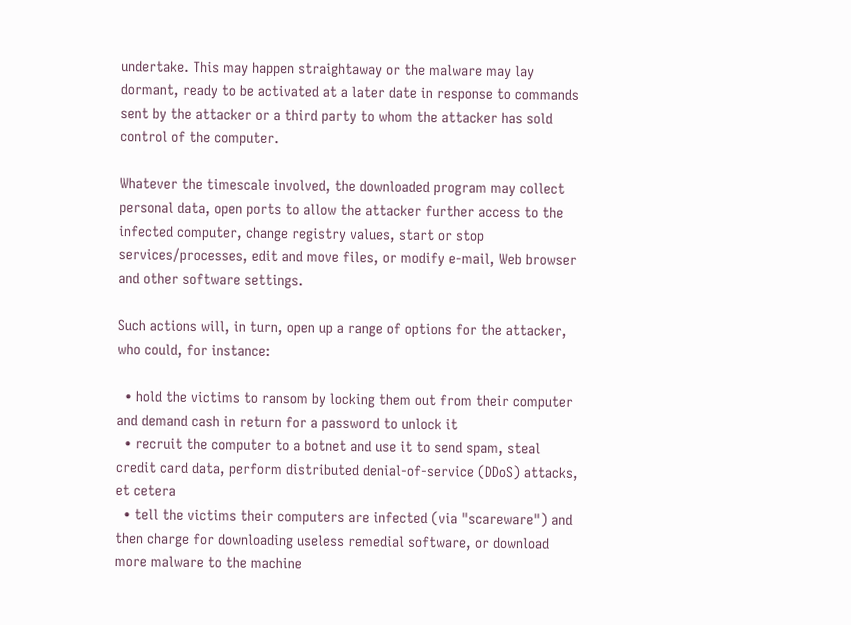undertake. This may happen straightaway or the malware may lay dormant, ready to be activated at a later date in response to commands sent by the attacker or a third party to whom the attacker has sold control of the computer.

Whatever the timescale involved, the downloaded program may collect personal data, open ports to allow the attacker further access to the infected computer, change registry values, start or stop services/processes, edit and move files, or modify e-mail, Web browser and other software settings.

Such actions will, in turn, open up a range of options for the attacker, who could, for instance:

  • hold the victims to ransom by locking them out from their computer and demand cash in return for a password to unlock it
  • recruit the computer to a botnet and use it to send spam, steal credit card data, perform distributed denial-of-service (DDoS) attacks, et cetera
  • tell the victims their computers are infected (via "scareware") and then charge for downloading useless remedial software, or download more malware to the machine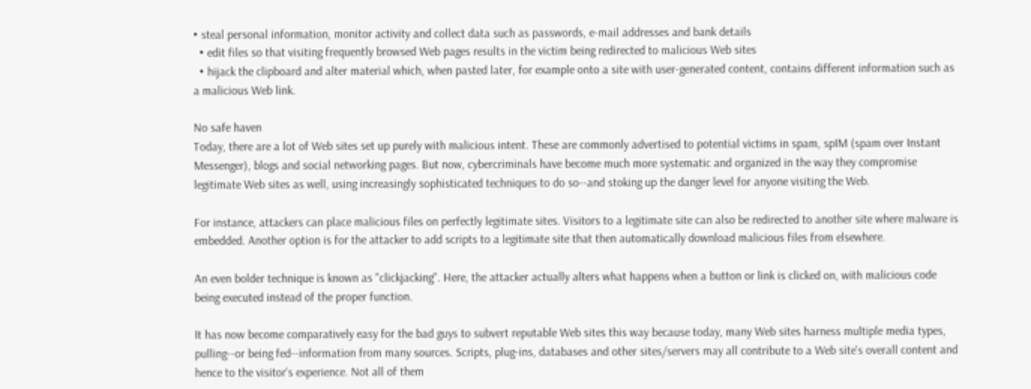• steal personal information, monitor activity and collect data such as passwords, e-mail addresses and bank details
  • edit files so that visiting frequently browsed Web pages results in the victim being redirected to malicious Web sites
  • hijack the clipboard and alter material which, when pasted later, for example onto a site with user-generated content, contains different information such as a malicious Web link.

No safe haven
Today, there are a lot of Web sites set up purely with malicious intent. These are commonly advertised to potential victims in spam, spIM (spam over Instant Messenger), blogs and social networking pages. But now, cybercriminals have become much more systematic and organized in the way they compromise legitimate Web sites as well, using increasingly sophisticated techniques to do so--and stoking up the danger level for anyone visiting the Web.

For instance, attackers can place malicious files on perfectly legitimate sites. Visitors to a legitimate site can also be redirected to another site where malware is embedded. Another option is for the attacker to add scripts to a legitimate site that then automatically download malicious files from elsewhere.

An even bolder technique is known as "clickjacking". Here, the attacker actually alters what happens when a button or link is clicked on, with malicious code being executed instead of the proper function.

It has now become comparatively easy for the bad guys to subvert reputable Web sites this way because today, many Web sites harness multiple media types, pulling--or being fed--information from many sources. Scripts, plug-ins, databases and other sites/servers may all contribute to a Web site's overall content and hence to the visitor's experience. Not all of them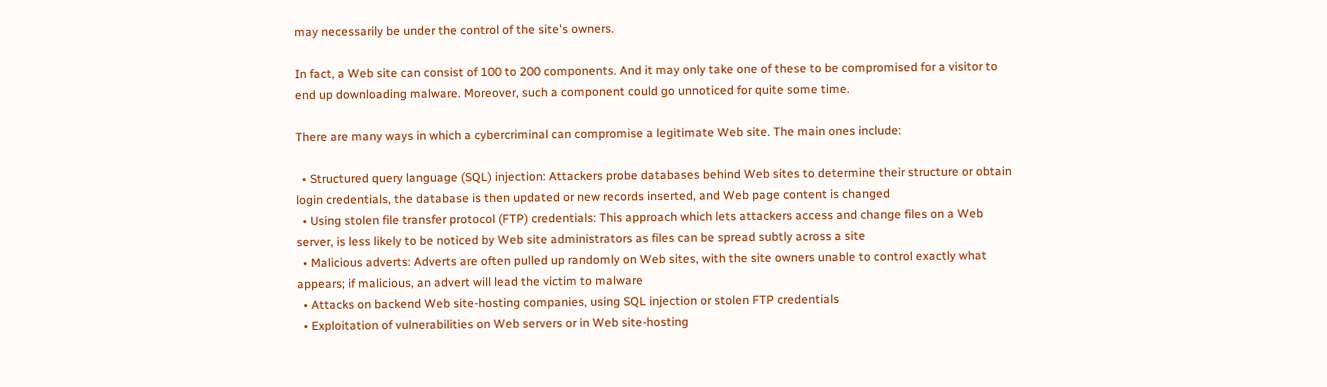may necessarily be under the control of the site's owners.

In fact, a Web site can consist of 100 to 200 components. And it may only take one of these to be compromised for a visitor to end up downloading malware. Moreover, such a component could go unnoticed for quite some time.

There are many ways in which a cybercriminal can compromise a legitimate Web site. The main ones include:

  • Structured query language (SQL) injection: Attackers probe databases behind Web sites to determine their structure or obtain login credentials, the database is then updated or new records inserted, and Web page content is changed
  • Using stolen file transfer protocol (FTP) credentials: This approach which lets attackers access and change files on a Web server, is less likely to be noticed by Web site administrators as files can be spread subtly across a site
  • Malicious adverts: Adverts are often pulled up randomly on Web sites, with the site owners unable to control exactly what appears; if malicious, an advert will lead the victim to malware
  • Attacks on backend Web site-hosting companies, using SQL injection or stolen FTP credentials
  • Exploitation of vulnerabilities on Web servers or in Web site-hosting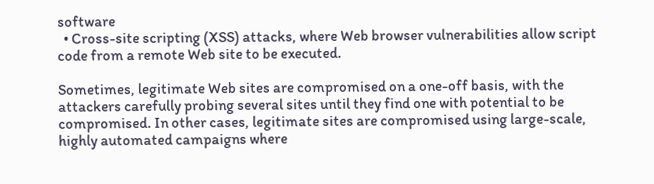software
  • Cross-site scripting (XSS) attacks, where Web browser vulnerabilities allow script code from a remote Web site to be executed.

Sometimes, legitimate Web sites are compromised on a one-off basis, with the attackers carefully probing several sites until they find one with potential to be compromised. In other cases, legitimate sites are compromised using large-scale, highly automated campaigns where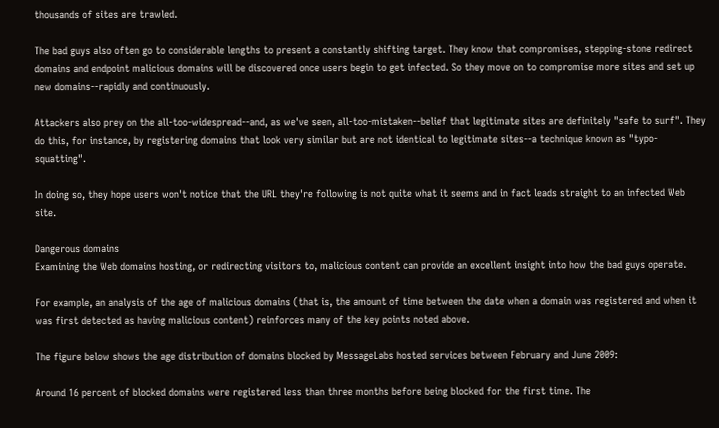thousands of sites are trawled.

The bad guys also often go to considerable lengths to present a constantly shifting target. They know that compromises, stepping-stone redirect domains and endpoint malicious domains will be discovered once users begin to get infected. So they move on to compromise more sites and set up new domains--rapidly and continuously.

Attackers also prey on the all-too-widespread--and, as we've seen, all-too-mistaken--belief that legitimate sites are definitely "safe to surf". They do this, for instance, by registering domains that look very similar but are not identical to legitimate sites--a technique known as "typo-squatting".

In doing so, they hope users won't notice that the URL they're following is not quite what it seems and in fact leads straight to an infected Web site.

Dangerous domains
Examining the Web domains hosting, or redirecting visitors to, malicious content can provide an excellent insight into how the bad guys operate.

For example, an analysis of the age of malicious domains (that is, the amount of time between the date when a domain was registered and when it was first detected as having malicious content) reinforces many of the key points noted above.

The figure below shows the age distribution of domains blocked by MessageLabs hosted services between February and June 2009:

Around 16 percent of blocked domains were registered less than three months before being blocked for the first time. The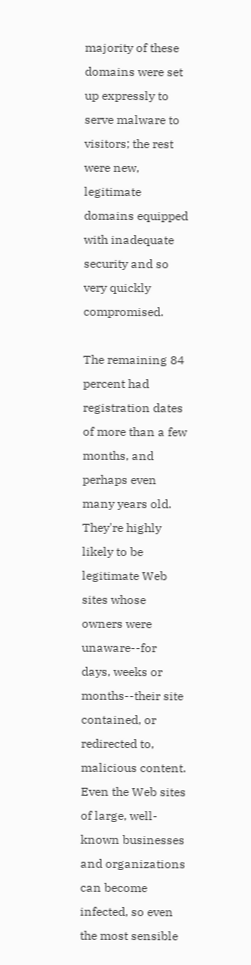majority of these domains were set up expressly to serve malware to visitors; the rest were new, legitimate domains equipped with inadequate security and so very quickly compromised.

The remaining 84 percent had registration dates of more than a few months, and perhaps even many years old. They're highly likely to be legitimate Web sites whose owners were unaware--for days, weeks or months--their site contained, or redirected to, malicious content. Even the Web sites of large, well-known businesses and organizations can become infected, so even the most sensible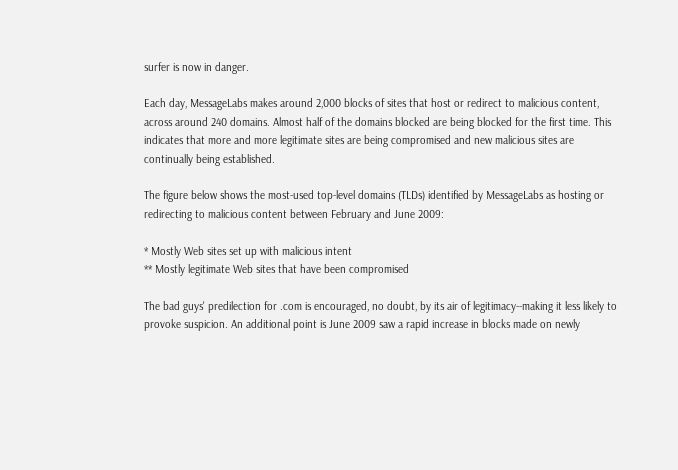surfer is now in danger.

Each day, MessageLabs makes around 2,000 blocks of sites that host or redirect to malicious content, across around 240 domains. Almost half of the domains blocked are being blocked for the first time. This indicates that more and more legitimate sites are being compromised and new malicious sites are continually being established.

The figure below shows the most-used top-level domains (TLDs) identified by MessageLabs as hosting or redirecting to malicious content between February and June 2009:

* Mostly Web sites set up with malicious intent
** Mostly legitimate Web sites that have been compromised

The bad guys' predilection for .com is encouraged, no doubt, by its air of legitimacy--making it less likely to provoke suspicion. An additional point is June 2009 saw a rapid increase in blocks made on newly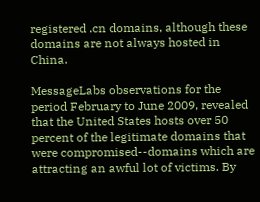registered .cn domains, although these domains are not always hosted in China.

MessageLabs observations for the period February to June 2009, revealed that the United States hosts over 50 percent of the legitimate domains that were compromised--domains which are attracting an awful lot of victims. By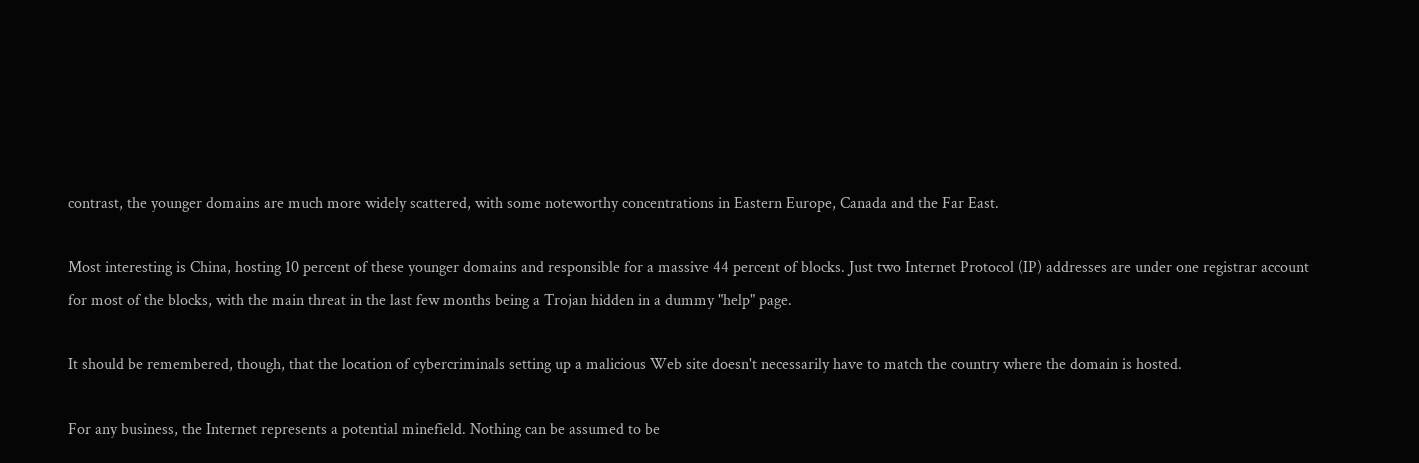contrast, the younger domains are much more widely scattered, with some noteworthy concentrations in Eastern Europe, Canada and the Far East.

Most interesting is China, hosting 10 percent of these younger domains and responsible for a massive 44 percent of blocks. Just two Internet Protocol (IP) addresses are under one registrar account for most of the blocks, with the main threat in the last few months being a Trojan hidden in a dummy "help" page.

It should be remembered, though, that the location of cybercriminals setting up a malicious Web site doesn't necessarily have to match the country where the domain is hosted.

For any business, the Internet represents a potential minefield. Nothing can be assumed to be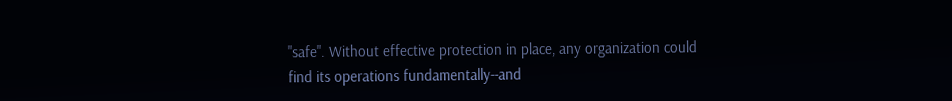"safe". Without effective protection in place, any organization could find its operations fundamentally--and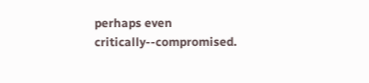perhaps even critically--compromised.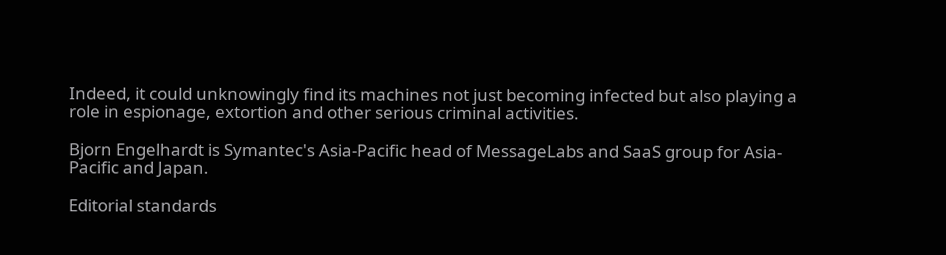Indeed, it could unknowingly find its machines not just becoming infected but also playing a role in espionage, extortion and other serious criminal activities.

Bjorn Engelhardt is Symantec's Asia-Pacific head of MessageLabs and SaaS group for Asia-Pacific and Japan.

Editorial standards